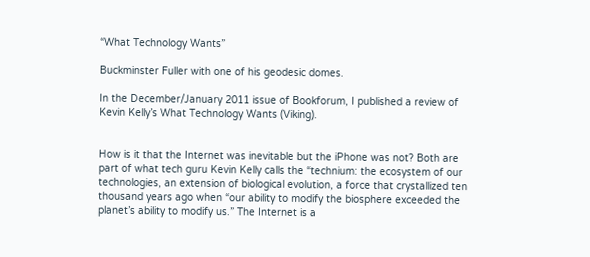“What Technology Wants”

Buckminster Fuller with one of his geodesic domes.

In the December/January 2011 issue of Bookforum, I published a review of Kevin Kelly’s What Technology Wants (Viking).


How is it that the Internet was inevitable but the iPhone was not? Both are part of what tech guru Kevin Kelly calls the “technium: the ecosystem of our technologies, an extension of biological evolution, a force that crystallized ten thousand years ago when “our ability to modify the biosphere exceeded the planet’s ability to modify us.” The Internet is a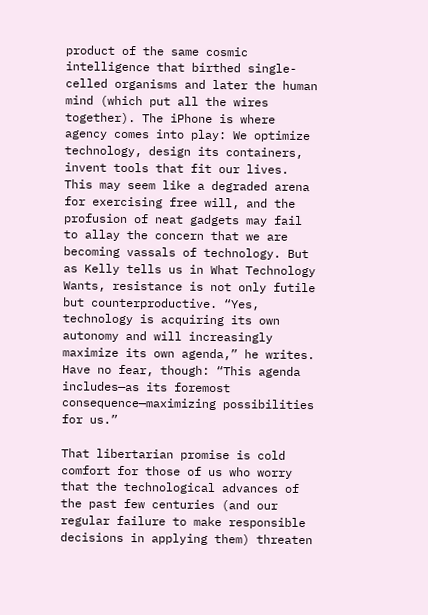product of the same cosmic intelligence that birthed single-celled organisms and later the human mind (which put all the wires together). The iPhone is where agency comes into play: We optimize technology, design its containers, invent tools that fit our lives. This may seem like a degraded arena for exercising free will, and the profusion of neat gadgets may fail to allay the concern that we are becoming vassals of technology. But as Kelly tells us in What Technology Wants, resistance is not only futile but counterproductive. “Yes, technology is acquiring its own autonomy and will increasingly maximize its own agenda,” he writes. Have no fear, though: “This agenda includes—as its foremost consequence—maximizing possibilities for us.”

That libertarian promise is cold comfort for those of us who worry that the technological advances of the past few centuries (and our regular failure to make responsible decisions in applying them) threaten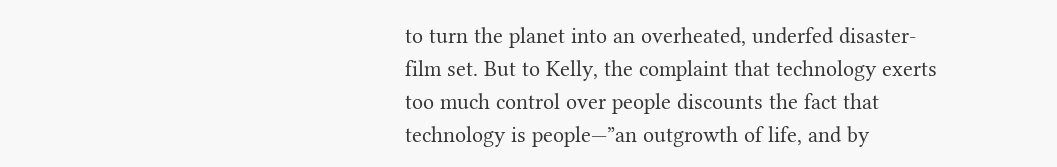to turn the planet into an overheated, underfed disaster-film set. But to Kelly, the complaint that technology exerts too much control over people discounts the fact that technology is people—”an outgrowth of life, and by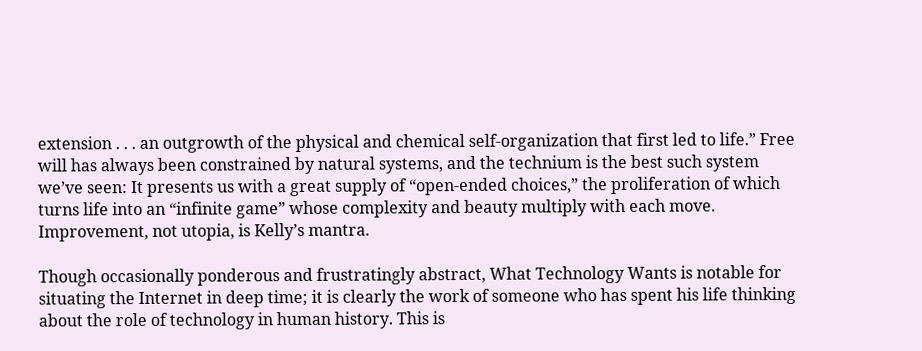extension . . . an outgrowth of the physical and chemical self-organization that first led to life.” Free will has always been constrained by natural systems, and the technium is the best such system we’ve seen: It presents us with a great supply of “open-ended choices,” the proliferation of which turns life into an “infinite game” whose complexity and beauty multiply with each move. Improvement, not utopia, is Kelly’s mantra.

Though occasionally ponderous and frustratingly abstract, What Technology Wants is notable for situating the Internet in deep time; it is clearly the work of someone who has spent his life thinking about the role of technology in human history. This is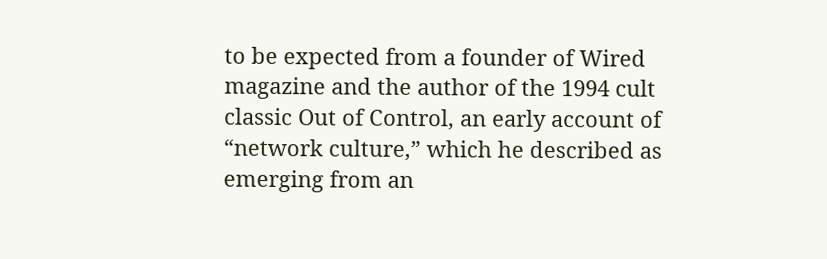to be expected from a founder of Wired magazine and the author of the 1994 cult classic Out of Control, an early account of “network culture,” which he described as emerging from an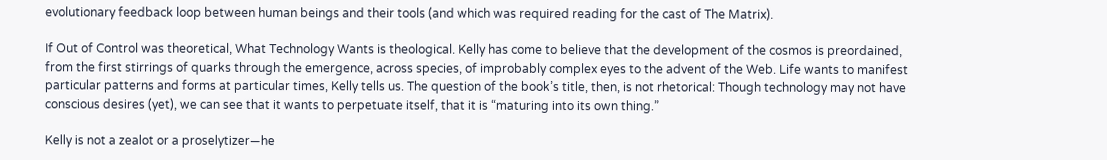evolutionary feedback loop between human beings and their tools (and which was required reading for the cast of The Matrix).

If Out of Control was theoretical, What Technology Wants is theological. Kelly has come to believe that the development of the cosmos is preordained, from the first stirrings of quarks through the emergence, across species, of improbably complex eyes to the advent of the Web. Life wants to manifest particular patterns and forms at particular times, Kelly tells us. The question of the book’s title, then, is not rhetorical: Though technology may not have conscious desires (yet), we can see that it wants to perpetuate itself, that it is “maturing into its own thing.”

Kelly is not a zealot or a proselytizer—he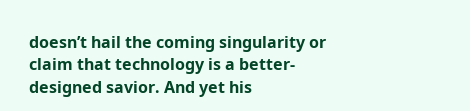doesn’t hail the coming singularity or claim that technology is a better-designed savior. And yet his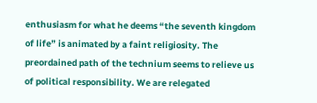enthusiasm for what he deems “the seventh kingdom of life” is animated by a faint religiosity. The preordained path of the technium seems to relieve us of political responsibility. We are relegated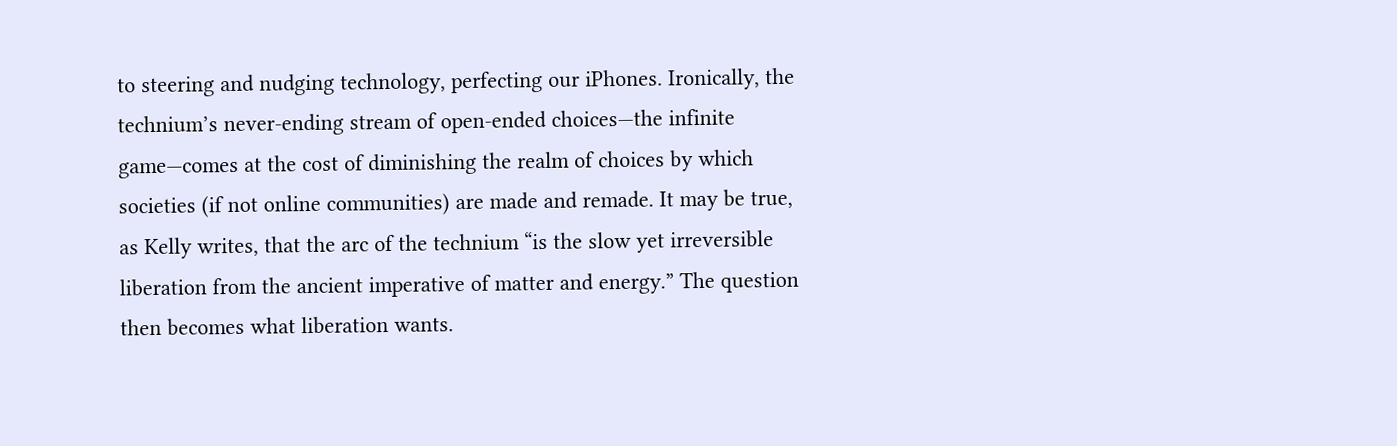to steering and nudging technology, perfecting our iPhones. Ironically, the technium’s never-ending stream of open-ended choices—the infinite game—comes at the cost of diminishing the realm of choices by which societies (if not online communities) are made and remade. It may be true, as Kelly writes, that the arc of the technium “is the slow yet irreversible liberation from the ancient imperative of matter and energy.” The question then becomes what liberation wants.